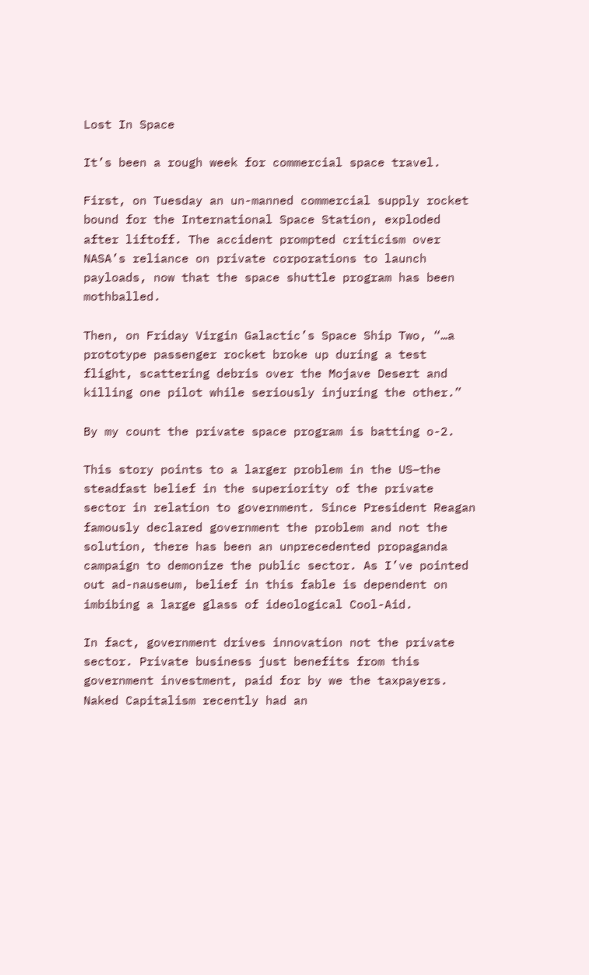Lost In Space

It’s been a rough week for commercial space travel.

First, on Tuesday an un-manned commercial supply rocket bound for the International Space Station, exploded after liftoff. The accident prompted criticism over NASA’s reliance on private corporations to launch payloads, now that the space shuttle program has been mothballed.

Then, on Friday Virgin Galactic’s Space Ship Two, “…a prototype passenger rocket broke up during a test flight, scattering debris over the Mojave Desert and killing one pilot while seriously injuring the other.”

By my count the private space program is batting o-2.

This story points to a larger problem in the US–the steadfast belief in the superiority of the private sector in relation to government. Since President Reagan famously declared government the problem and not the solution, there has been an unprecedented propaganda campaign to demonize the public sector. As I’ve pointed out ad-nauseum, belief in this fable is dependent on imbibing a large glass of ideological Cool-Aid.

In fact, government drives innovation not the private sector. Private business just benefits from this government investment, paid for by we the taxpayers. Naked Capitalism recently had an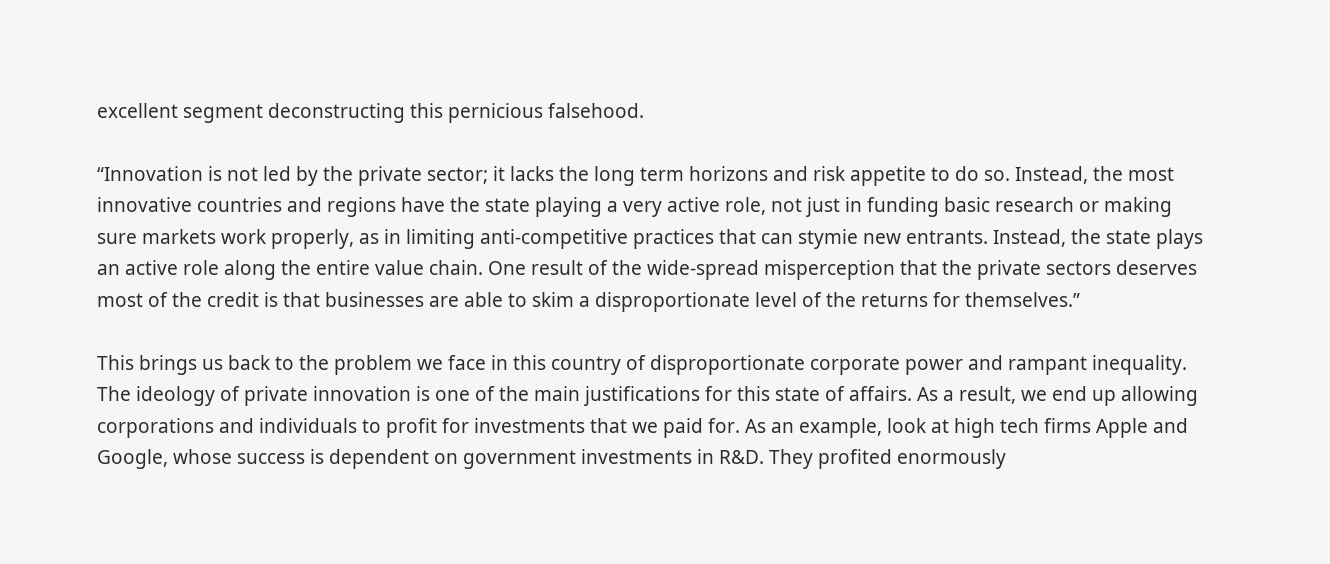excellent segment deconstructing this pernicious falsehood.

“Innovation is not led by the private sector; it lacks the long term horizons and risk appetite to do so. Instead, the most innovative countries and regions have the state playing a very active role, not just in funding basic research or making sure markets work properly, as in limiting anti-competitive practices that can stymie new entrants. Instead, the state plays an active role along the entire value chain. One result of the wide-spread misperception that the private sectors deserves most of the credit is that businesses are able to skim a disproportionate level of the returns for themselves.”

This brings us back to the problem we face in this country of disproportionate corporate power and rampant inequality. The ideology of private innovation is one of the main justifications for this state of affairs. As a result, we end up allowing corporations and individuals to profit for investments that we paid for. As an example, look at high tech firms Apple and Google, whose success is dependent on government investments in R&D. They profited enormously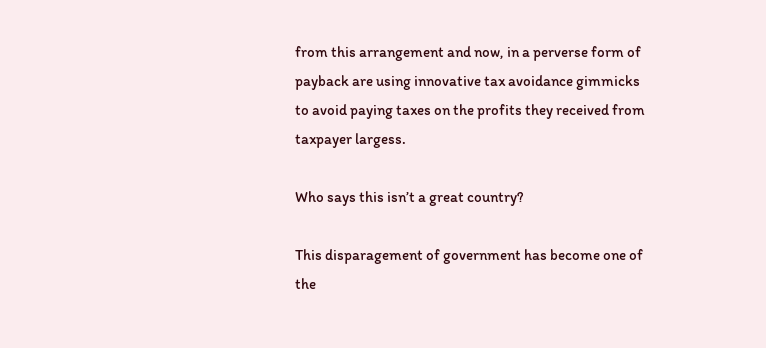from this arrangement and now, in a perverse form of payback are using innovative tax avoidance gimmicks to avoid paying taxes on the profits they received from taxpayer largess.

Who says this isn’t a great country?

This disparagement of government has become one of the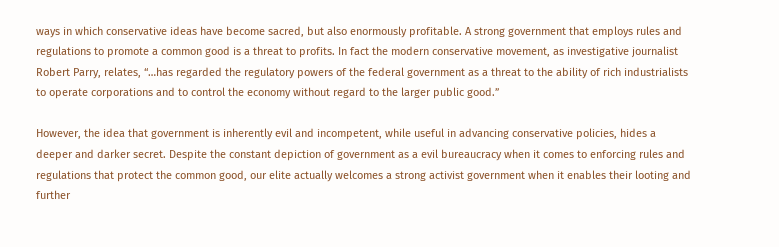ways in which conservative ideas have become sacred, but also enormously profitable. A strong government that employs rules and regulations to promote a common good is a threat to profits. In fact the modern conservative movement, as investigative journalist Robert Parry, relates, “…has regarded the regulatory powers of the federal government as a threat to the ability of rich industrialists to operate corporations and to control the economy without regard to the larger public good.”

However, the idea that government is inherently evil and incompetent, while useful in advancing conservative policies, hides a deeper and darker secret. Despite the constant depiction of government as a evil bureaucracy when it comes to enforcing rules and regulations that protect the common good, our elite actually welcomes a strong activist government when it enables their looting and further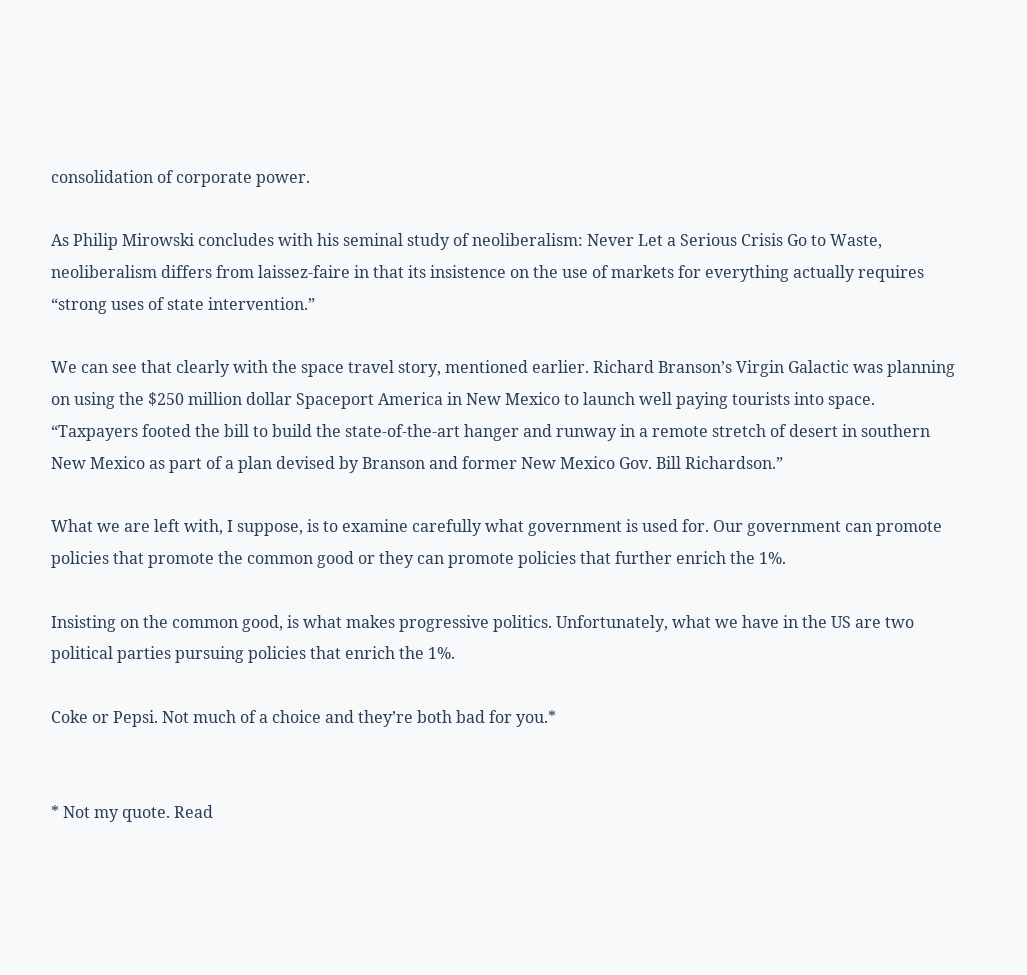consolidation of corporate power.

As Philip Mirowski concludes with his seminal study of neoliberalism: Never Let a Serious Crisis Go to Waste, neoliberalism differs from laissez-faire in that its insistence on the use of markets for everything actually requires “strong uses of state intervention.”

We can see that clearly with the space travel story, mentioned earlier. Richard Branson’s Virgin Galactic was planning on using the $250 million dollar Spaceport America in New Mexico to launch well paying tourists into space. “Taxpayers footed the bill to build the state-of-the-art hanger and runway in a remote stretch of desert in southern New Mexico as part of a plan devised by Branson and former New Mexico Gov. Bill Richardson.”

What we are left with, I suppose, is to examine carefully what government is used for. Our government can promote policies that promote the common good or they can promote policies that further enrich the 1%.

Insisting on the common good, is what makes progressive politics. Unfortunately, what we have in the US are two political parties pursuing policies that enrich the 1%.

Coke or Pepsi. Not much of a choice and they’re both bad for you.*


* Not my quote. Read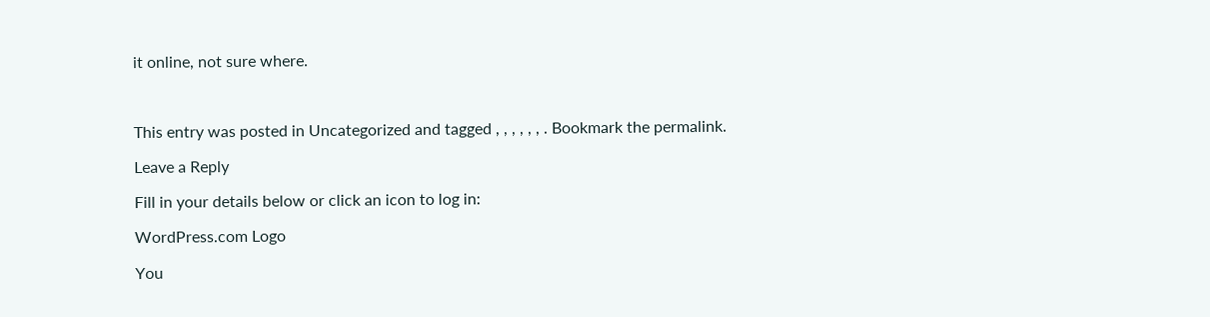it online, not sure where.



This entry was posted in Uncategorized and tagged , , , , , , . Bookmark the permalink.

Leave a Reply

Fill in your details below or click an icon to log in:

WordPress.com Logo

You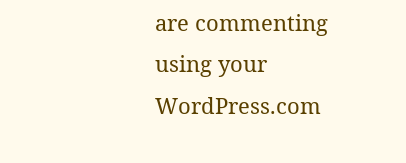are commenting using your WordPress.com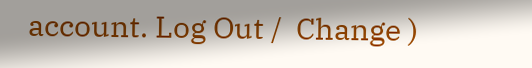account. Log Out /  Change )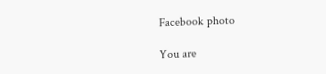Facebook photo

You are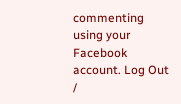commenting using your Facebook account. Log Out /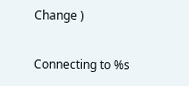Change )

Connecting to %s